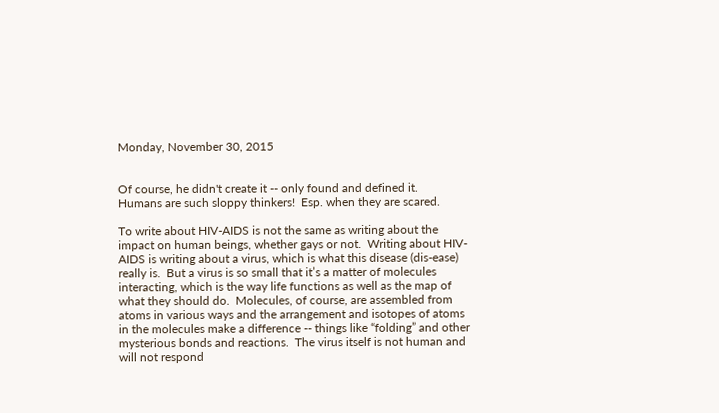Monday, November 30, 2015


Of course, he didn't create it -- only found and defined it.
Humans are such sloppy thinkers!  Esp. when they are scared.

To write about HIV-AIDS is not the same as writing about the impact on human beings, whether gays or not.  Writing about HIV-AIDS is writing about a virus, which is what this disease (dis-ease) really is.  But a virus is so small that it’s a matter of molecules interacting, which is the way life functions as well as the map of what they should do.  Molecules, of course, are assembled from atoms in various ways and the arrangement and isotopes of atoms in the molecules make a difference -- things like “folding” and other mysterious bonds and reactions.  The virus itself is not human and will not respond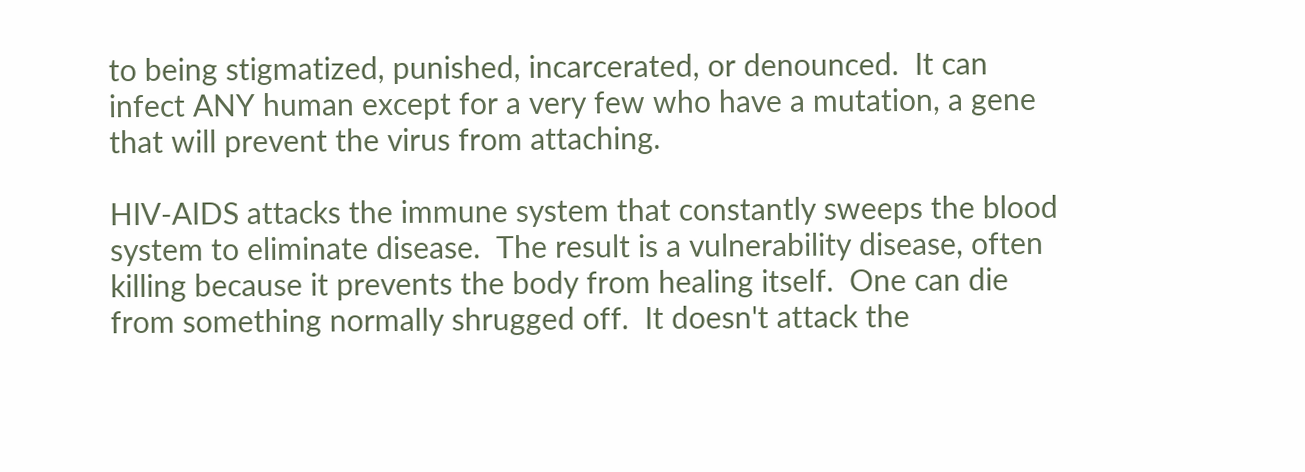to being stigmatized, punished, incarcerated, or denounced.  It can infect ANY human except for a very few who have a mutation, a gene that will prevent the virus from attaching.

HIV-AIDS attacks the immune system that constantly sweeps the blood system to eliminate disease.  The result is a vulnerability disease, often killing because it prevents the body from healing itself.  One can die from something normally shrugged off.  It doesn't attack the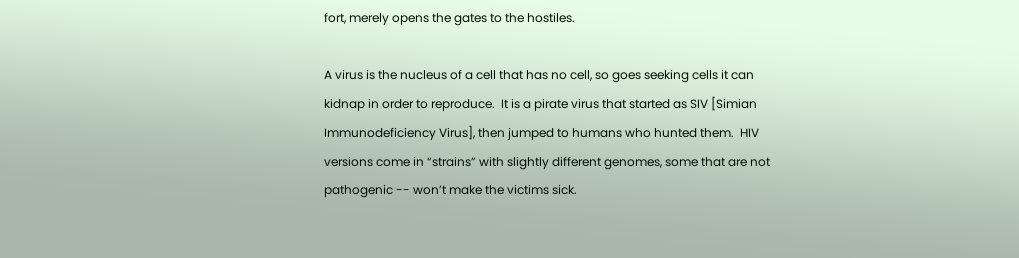fort, merely opens the gates to the hostiles.

A virus is the nucleus of a cell that has no cell, so goes seeking cells it can kidnap in order to reproduce.  It is a pirate virus that started as SIV [Simian Immunodeficiency Virus], then jumped to humans who hunted them.  HIV versions come in “strains” with slightly different genomes, some that are not pathogenic -- won’t make the victims sick.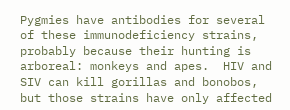Pygmies have antibodies for several of these immunodeficiency strains, probably because their hunting is arboreal: monkeys and apes.  HIV and SIV can kill gorillas and bonobos, but those strains have only affected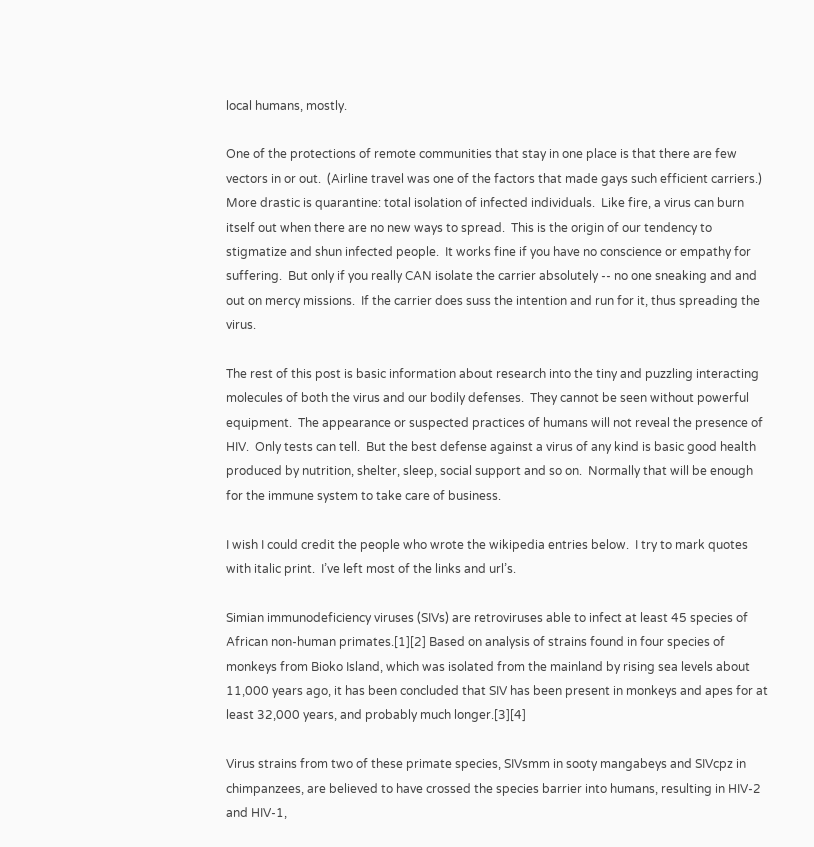local humans, mostly.

One of the protections of remote communities that stay in one place is that there are few vectors in or out.  (Airline travel was one of the factors that made gays such efficient carriers.)  More drastic is quarantine: total isolation of infected individuals.  Like fire, a virus can burn itself out when there are no new ways to spread.  This is the origin of our tendency to stigmatize and shun infected people.  It works fine if you have no conscience or empathy for suffering.  But only if you really CAN isolate the carrier absolutely -- no one sneaking and and out on mercy missions.  If the carrier does suss the intention and run for it, thus spreading the virus.

The rest of this post is basic information about research into the tiny and puzzling interacting molecules of both the virus and our bodily defenses.  They cannot be seen without powerful equipment.  The appearance or suspected practices of humans will not reveal the presence of HIV.  Only tests can tell.  But the best defense against a virus of any kind is basic good health produced by nutrition, shelter, sleep, social support and so on.  Normally that will be enough for the immune system to take care of business.

I wish I could credit the people who wrote the wikipedia entries below.  I try to mark quotes with italic print.  I’ve left most of the links and url’s.

Simian immunodeficiency viruses (SIVs) are retroviruses able to infect at least 45 species of African non-human primates.[1][2] Based on analysis of strains found in four species of monkeys from Bioko Island, which was isolated from the mainland by rising sea levels about 11,000 years ago, it has been concluded that SIV has been present in monkeys and apes for at least 32,000 years, and probably much longer.[3][4]

Virus strains from two of these primate species, SIVsmm in sooty mangabeys and SIVcpz in chimpanzees, are believed to have crossed the species barrier into humans, resulting in HIV-2 and HIV-1,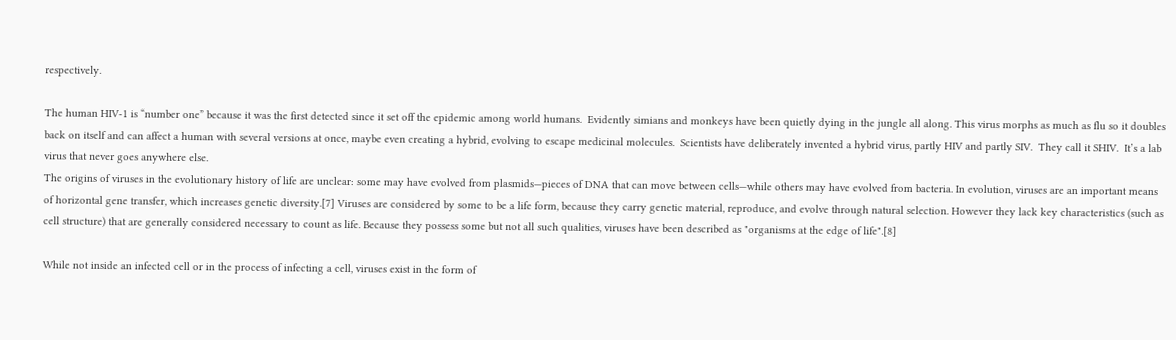respectively.

The human HIV-1 is “number one” because it was the first detected since it set off the epidemic among world humans.  Evidently simians and monkeys have been quietly dying in the jungle all along. This virus morphs as much as flu so it doubles back on itself and can affect a human with several versions at once, maybe even creating a hybrid, evolving to escape medicinal molecules.  Scientists have deliberately invented a hybrid virus, partly HIV and partly SIV.  They call it SHIV.  It’s a lab virus that never goes anywhere else.
The origins of viruses in the evolutionary history of life are unclear: some may have evolved from plasmids—pieces of DNA that can move between cells—while others may have evolved from bacteria. In evolution, viruses are an important means of horizontal gene transfer, which increases genetic diversity.[7] Viruses are considered by some to be a life form, because they carry genetic material, reproduce, and evolve through natural selection. However they lack key characteristics (such as cell structure) that are generally considered necessary to count as life. Because they possess some but not all such qualities, viruses have been described as "organisms at the edge of life".[8]

While not inside an infected cell or in the process of infecting a cell, viruses exist in the form of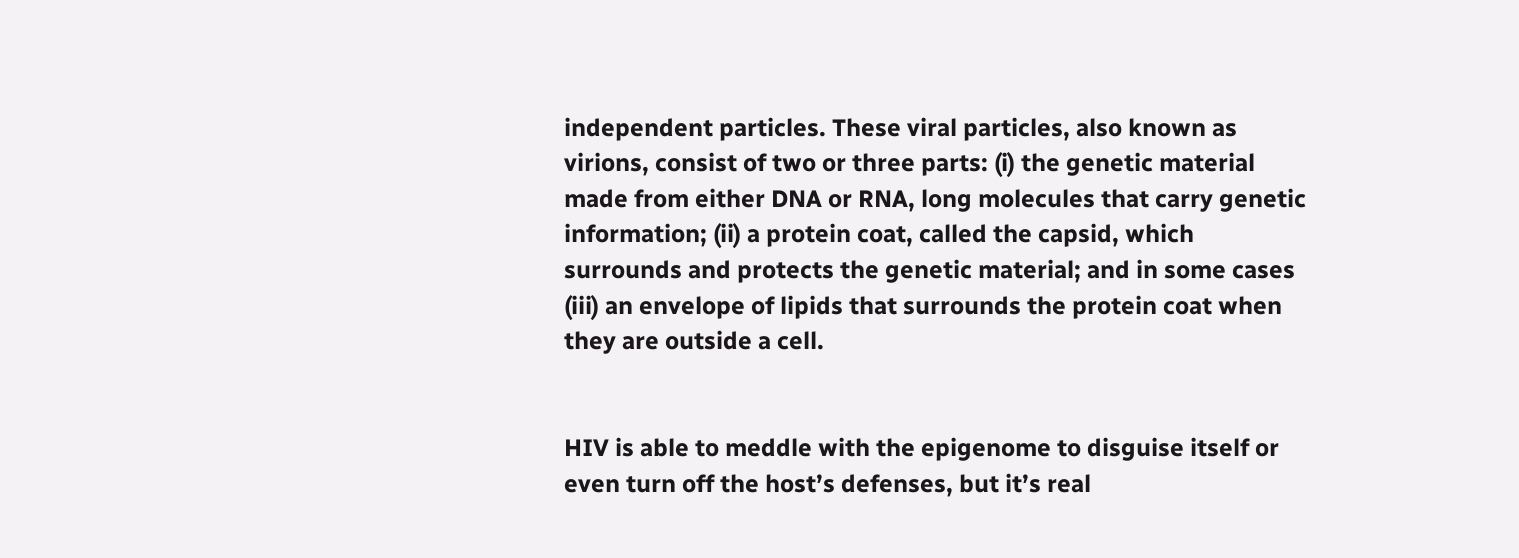independent particles. These viral particles, also known as virions, consist of two or three parts: (i) the genetic material made from either DNA or RNA, long molecules that carry genetic information; (ii) a protein coat, called the capsid, which surrounds and protects the genetic material; and in some cases (iii) an envelope of lipids that surrounds the protein coat when they are outside a cell.


HIV is able to meddle with the epigenome to disguise itself or even turn off the host’s defenses, but it’s real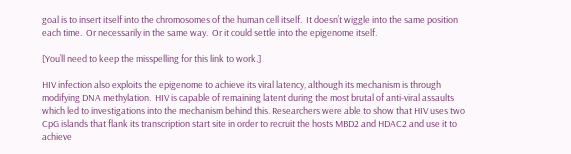goal is to insert itself into the chromosomes of the human cell itself.  It doesn’t wiggle into the same position each time.  Or necessarily in the same way.  Or it could settle into the epigenome itself.

[You’ll need to keep the misspelling for this link to work.]

HIV infection also exploits the epigenome to achieve its viral latency, although its mechanism is through modifying DNA methylation.  HIV is capable of remaining latent during the most brutal of anti-viral assaults which led to investigations into the mechanism behind this. Researchers were able to show that HIV uses two CpG islands that flank its transcription start site in order to recruit the hosts MBD2 and HDAC2 and use it to achieve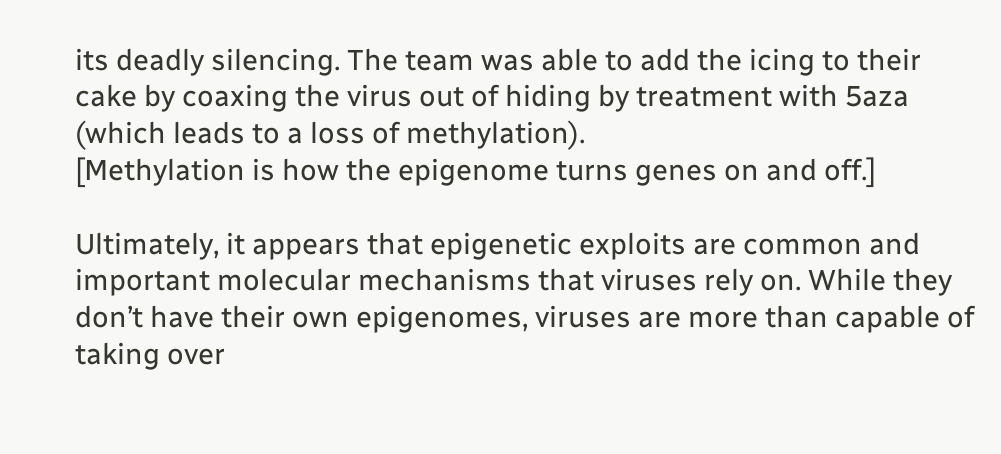its deadly silencing. The team was able to add the icing to their cake by coaxing the virus out of hiding by treatment with 5aza (which leads to a loss of methylation).
[Methylation is how the epigenome turns genes on and off.]

Ultimately, it appears that epigenetic exploits are common and important molecular mechanisms that viruses rely on. While they don’t have their own epigenomes, viruses are more than capable of taking over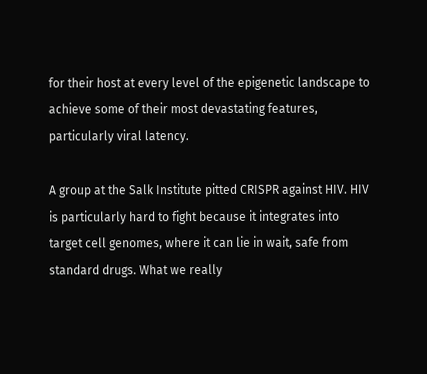for their host at every level of the epigenetic landscape to achieve some of their most devastating features, particularly viral latency.

A group at the Salk Institute pitted CRISPR against HIV. HIV is particularly hard to fight because it integrates into target cell genomes, where it can lie in wait, safe from standard drugs. What we really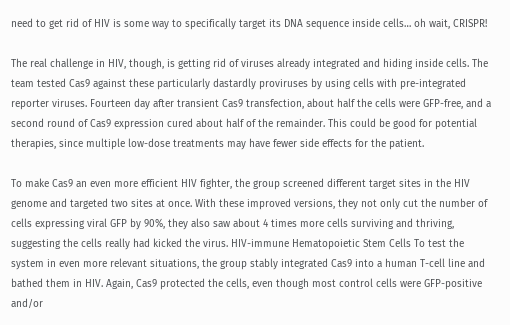need to get rid of HIV is some way to specifically target its DNA sequence inside cells… oh wait, CRISPR!

The real challenge in HIV, though, is getting rid of viruses already integrated and hiding inside cells. The team tested Cas9 against these particularly dastardly proviruses by using cells with pre-integrated reporter viruses. Fourteen day after transient Cas9 transfection, about half the cells were GFP-free, and a second round of Cas9 expression cured about half of the remainder. This could be good for potential therapies, since multiple low-dose treatments may have fewer side effects for the patient.

To make Cas9 an even more efficient HIV fighter, the group screened different target sites in the HIV genome and targeted two sites at once. With these improved versions, they not only cut the number of cells expressing viral GFP by 90%, they also saw about 4 times more cells surviving and thriving, suggesting the cells really had kicked the virus. HIV-immune Hematopoietic Stem Cells To test the system in even more relevant situations, the group stably integrated Cas9 into a human T-cell line and bathed them in HIV. Again, Cas9 protected the cells, even though most control cells were GFP-positive and/or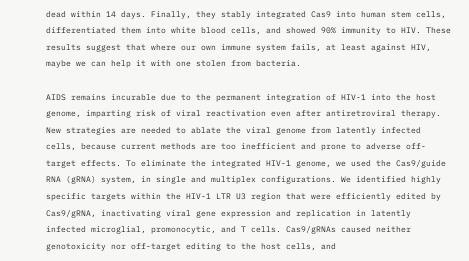dead within 14 days. Finally, they stably integrated Cas9 into human stem cells, differentiated them into white blood cells, and showed 90% immunity to HIV. These results suggest that where our own immune system fails, at least against HIV, maybe we can help it with one stolen from bacteria.

AIDS remains incurable due to the permanent integration of HIV-1 into the host genome, imparting risk of viral reactivation even after antiretroviral therapy. New strategies are needed to ablate the viral genome from latently infected cells, because current methods are too inefficient and prone to adverse off-target effects. To eliminate the integrated HIV-1 genome, we used the Cas9/guide RNA (gRNA) system, in single and multiplex configurations. We identified highly specific targets within the HIV-1 LTR U3 region that were efficiently edited by Cas9/gRNA, inactivating viral gene expression and replication in latently infected microglial, promonocytic, and T cells. Cas9/gRNAs caused neither genotoxicity nor off-target editing to the host cells, and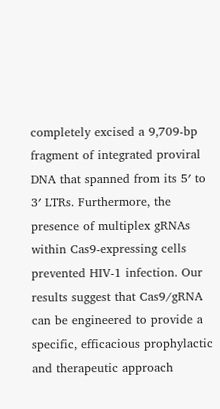completely excised a 9,709-bp fragment of integrated proviral DNA that spanned from its 5′ to 3′ LTRs. Furthermore, the presence of multiplex gRNAs within Cas9-expressing cells prevented HIV-1 infection. Our results suggest that Cas9/gRNA can be engineered to provide a specific, efficacious prophylactic and therapeutic approach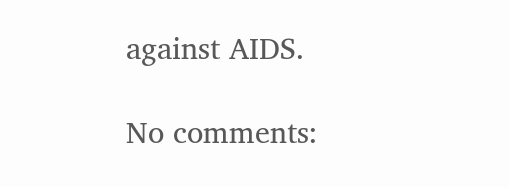against AIDS.

No comments: